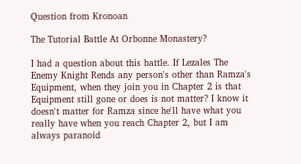Question from Kronoan

The Tutorial Battle At Orbonne Monastery?

I had a question about this battle. If Lezales The Enemy Knight Rends any person's other than Ramza's Equipment, when they join you in Chapter 2 is that Equipment still gone or does is not matter? I know it doesn't matter for Ramza since he'll have what you really have when you reach Chapter 2, but I am always paranoid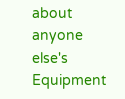about anyone else's Equipment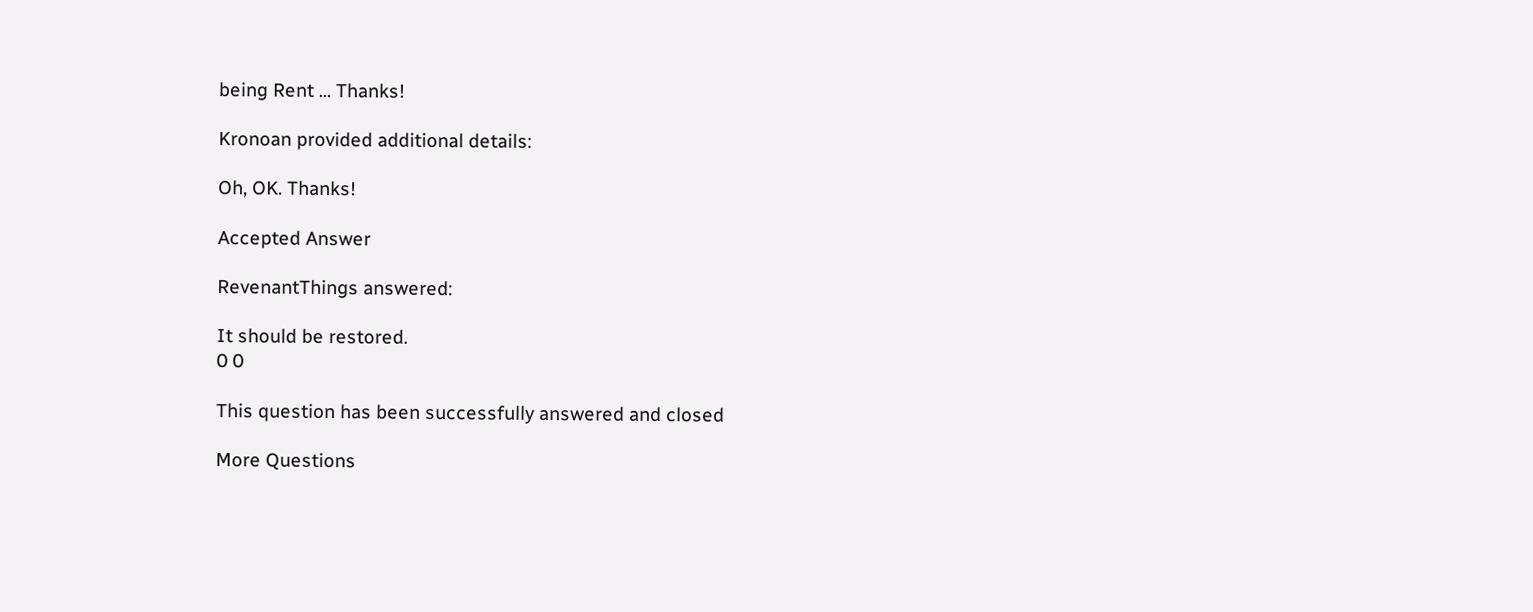being Rent ... Thanks!

Kronoan provided additional details:

Oh, OK. Thanks!

Accepted Answer

RevenantThings answered:

It should be restored.
0 0

This question has been successfully answered and closed

More Questions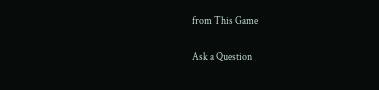from This Game

Ask a Question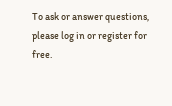To ask or answer questions, please log in or register for free.